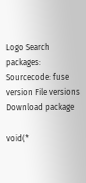Logo Search packages:
Sourcecode: fuse version File versions  Download package

void(*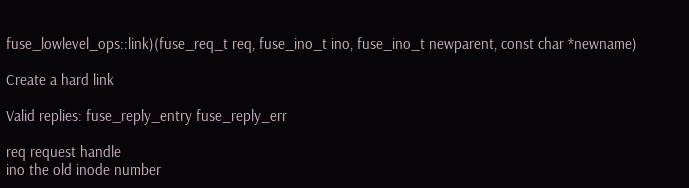fuse_lowlevel_ops::link)(fuse_req_t req, fuse_ino_t ino, fuse_ino_t newparent, const char *newname)

Create a hard link

Valid replies: fuse_reply_entry fuse_reply_err

req request handle
ino the old inode number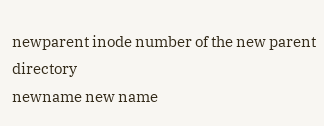newparent inode number of the new parent directory
newname new name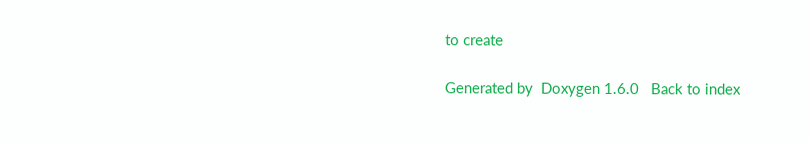to create

Generated by  Doxygen 1.6.0   Back to index